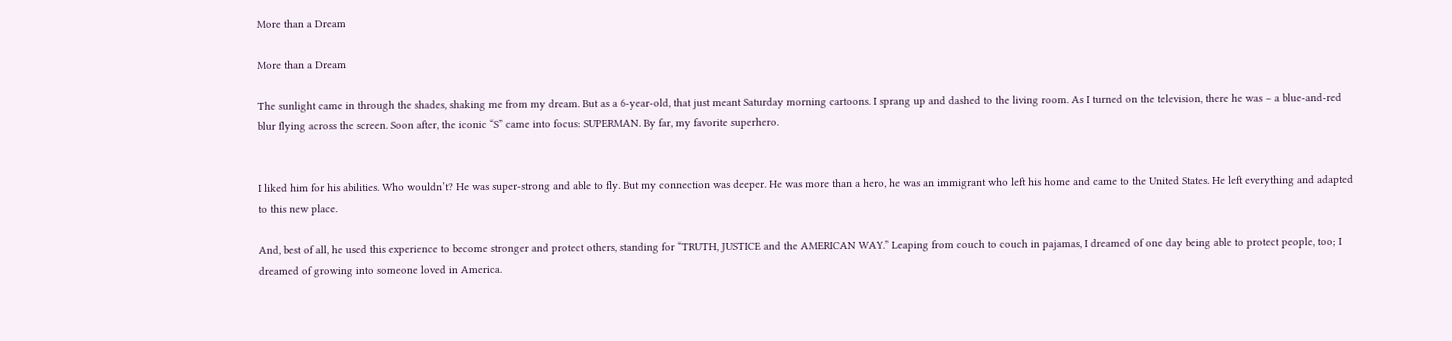More than a Dream

More than a Dream

The sunlight came in through the shades, shaking me from my dream. But as a 6-year-old, that just meant Saturday morning cartoons. I sprang up and dashed to the living room. As I turned on the television, there he was – a blue-and-red blur flying across the screen. Soon after, the iconic “S” came into focus: SUPERMAN. By far, my favorite superhero.


I liked him for his abilities. Who wouldn’t? He was super-strong and able to fly. But my connection was deeper. He was more than a hero, he was an immigrant who left his home and came to the United States. He left everything and adapted to this new place.

And, best of all, he used this experience to become stronger and protect others, standing for “TRUTH, JUSTICE and the AMERICAN WAY.” Leaping from couch to couch in pajamas, I dreamed of one day being able to protect people, too; I dreamed of growing into someone loved in America.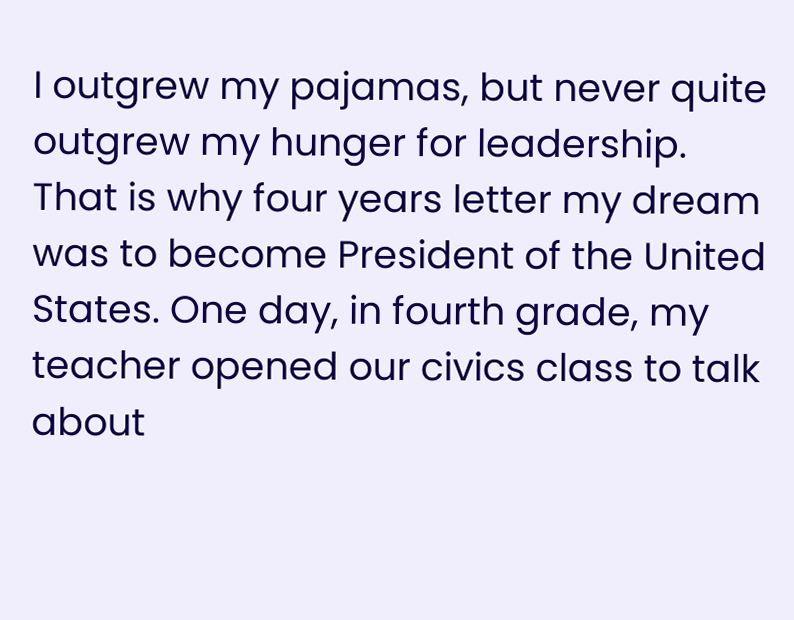I outgrew my pajamas, but never quite outgrew my hunger for leadership. That is why four years letter my dream was to become President of the United States. One day, in fourth grade, my teacher opened our civics class to talk about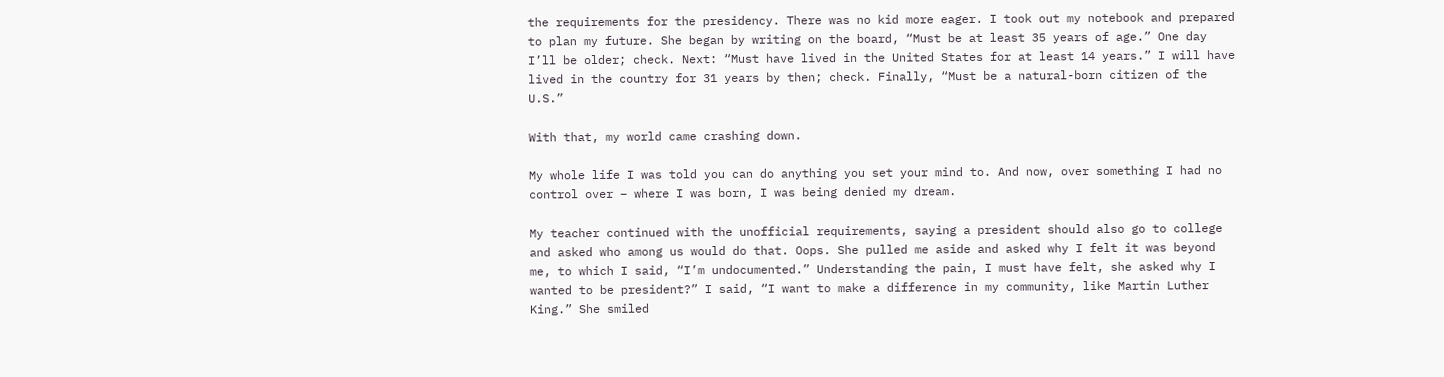the requirements for the presidency. There was no kid more eager. I took out my notebook and prepared to plan my future. She began by writing on the board, “Must be at least 35 years of age.” One day I’ll be older; check. Next: “Must have lived in the United States for at least 14 years.” I will have lived in the country for 31 years by then; check. Finally, “Must be a natural-born citizen of the U.S.”

With that, my world came crashing down.

My whole life I was told you can do anything you set your mind to. And now, over something I had no control over – where I was born, I was being denied my dream.

My teacher continued with the unofficial requirements, saying a president should also go to college and asked who among us would do that. Oops. She pulled me aside and asked why I felt it was beyond me, to which I said, “I’m undocumented.” Understanding the pain, I must have felt, she asked why I wanted to be president?” I said, “I want to make a difference in my community, like Martin Luther King.” She smiled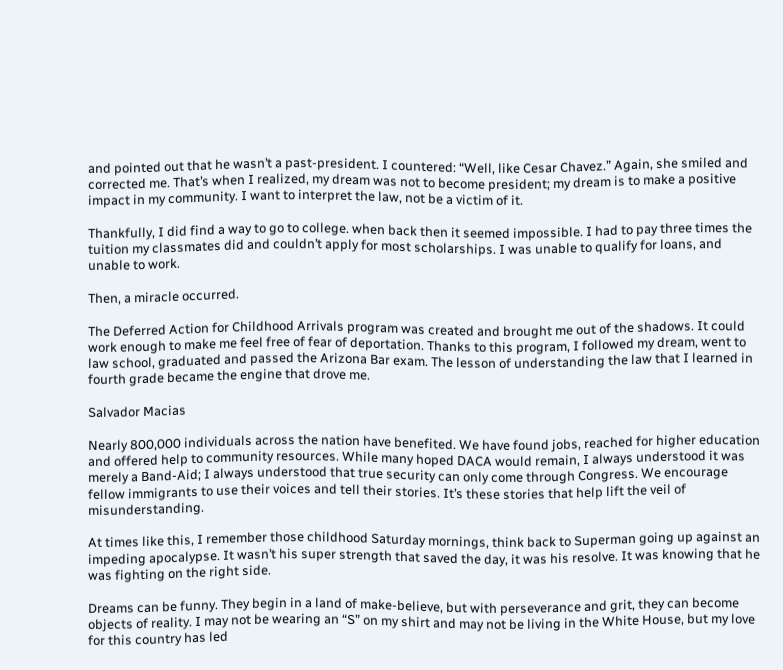and pointed out that he wasn’t a past-president. I countered: “Well, like Cesar Chavez.” Again, she smiled and corrected me. That’s when I realized, my dream was not to become president; my dream is to make a positive impact in my community. I want to interpret the law, not be a victim of it.

Thankfully, I did find a way to go to college. when back then it seemed impossible. I had to pay three times the tuition my classmates did and couldn’t apply for most scholarships. I was unable to qualify for loans, and unable to work.

Then, a miracle occurred.

The Deferred Action for Childhood Arrivals program was created and brought me out of the shadows. It could work enough to make me feel free of fear of deportation. Thanks to this program, I followed my dream, went to law school, graduated and passed the Arizona Bar exam. The lesson of understanding the law that I learned in fourth grade became the engine that drove me.

Salvador Macias

Nearly 800,000 individuals across the nation have benefited. We have found jobs, reached for higher education and offered help to community resources. While many hoped DACA would remain, I always understood it was merely a Band-Aid; I always understood that true security can only come through Congress. We encourage fellow immigrants to use their voices and tell their stories. It’s these stories that help lift the veil of misunderstanding.

At times like this, I remember those childhood Saturday mornings, think back to Superman going up against an impeding apocalypse. It wasn’t his super strength that saved the day, it was his resolve. It was knowing that he was fighting on the right side.

Dreams can be funny. They begin in a land of make-believe, but with perseverance and grit, they can become objects of reality. I may not be wearing an “S” on my shirt and may not be living in the White House, but my love for this country has led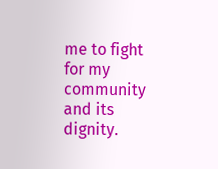me to fight for my community and its dignity.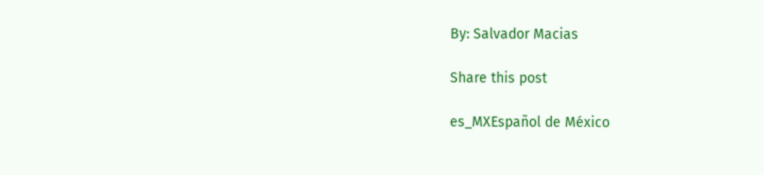By: Salvador Macias

Share this post

es_MXEspañol de México